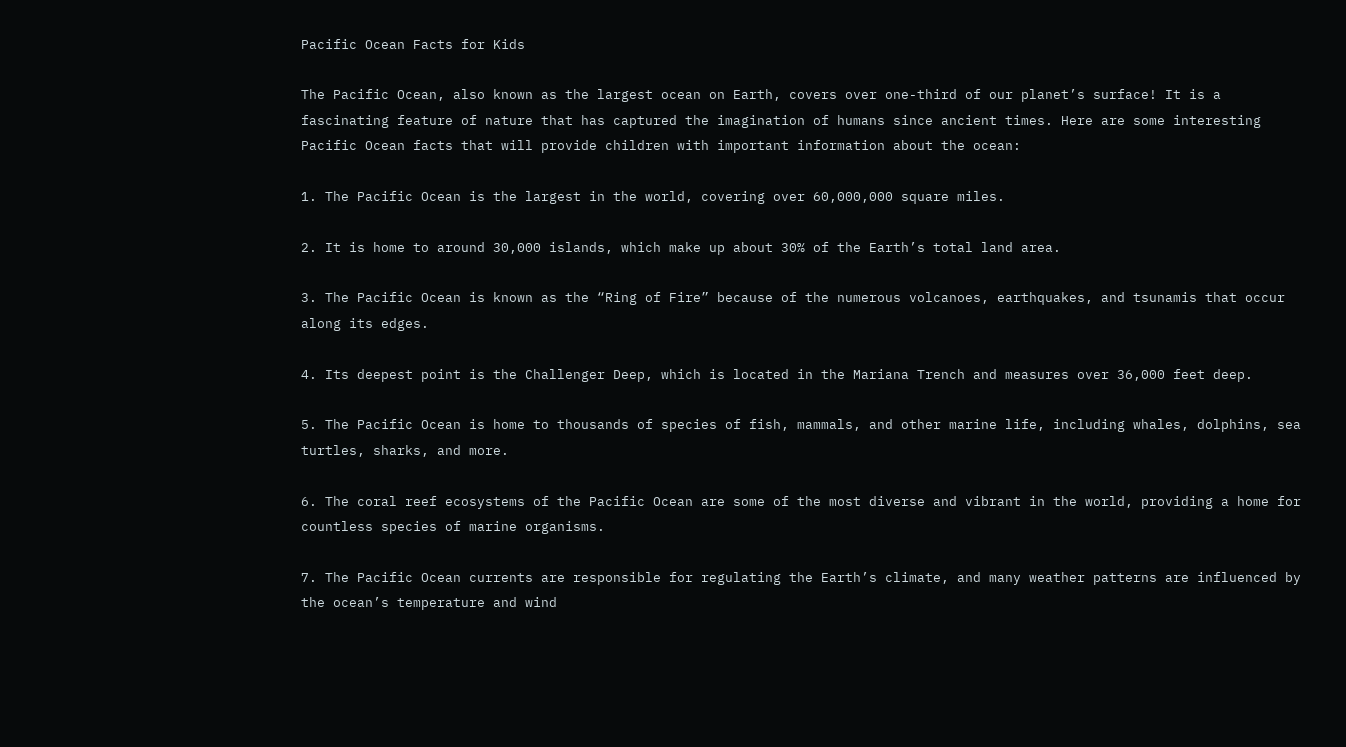Pacific Ocean Facts for Kids

The Pacific Ocean, also known as the largest ocean on Earth, covers over one-third of our planet’s surface! It is a fascinating feature of nature that has captured the imagination of humans since ancient times. Here are some interesting Pacific Ocean facts that will provide children with important information about the ocean:

1. The Pacific Ocean is the largest in the world, covering over 60,000,000 square miles.

2. It is home to around 30,000 islands, which make up about 30% of the Earth’s total land area.

3. The Pacific Ocean is known as the “Ring of Fire” because of the numerous volcanoes, earthquakes, and tsunamis that occur along its edges.

4. Its deepest point is the Challenger Deep, which is located in the Mariana Trench and measures over 36,000 feet deep.

5. The Pacific Ocean is home to thousands of species of fish, mammals, and other marine life, including whales, dolphins, sea turtles, sharks, and more.

6. The coral reef ecosystems of the Pacific Ocean are some of the most diverse and vibrant in the world, providing a home for countless species of marine organisms.

7. The Pacific Ocean currents are responsible for regulating the Earth’s climate, and many weather patterns are influenced by the ocean’s temperature and wind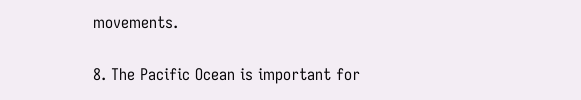movements.

8. The Pacific Ocean is important for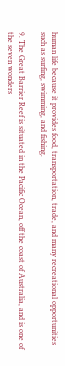human life because it provides food, transportation, trade, and many recreational opportunities such as surfing, swimming, and fishing.

9. The Great Barrier Reef is situated in the Pacific Ocean, off the coast of Australia, and is one of the seven wonders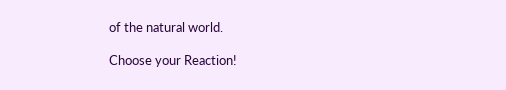of the natural world.

Choose your Reaction!